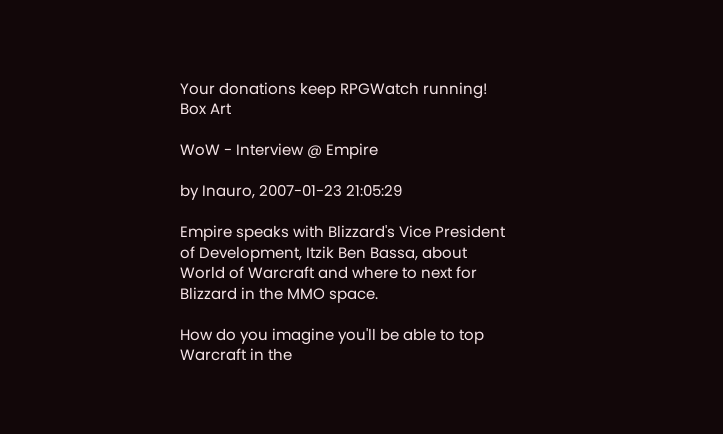Your donations keep RPGWatch running!
Box Art

WoW - Interview @ Empire

by Inauro, 2007-01-23 21:05:29

Empire speaks with Blizzard's Vice President of Development, Itzik Ben Bassa, about World of Warcraft and where to next for Blizzard in the MMO space.

How do you imagine you'll be able to top Warcraft in the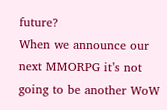future?
When we announce our next MMORPG it’s not going to be another WoW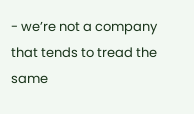- we’re not a company that tends to tread the same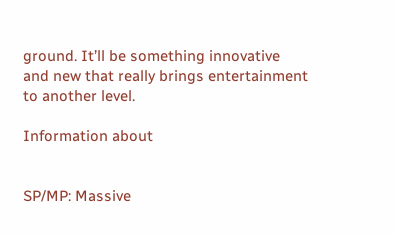ground. It’ll be something innovative and new that really brings entertainment to another level.

Information about


SP/MP: Massive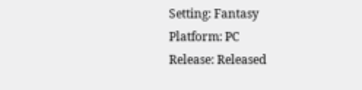Setting: Fantasy
Platform: PC
Release: Released